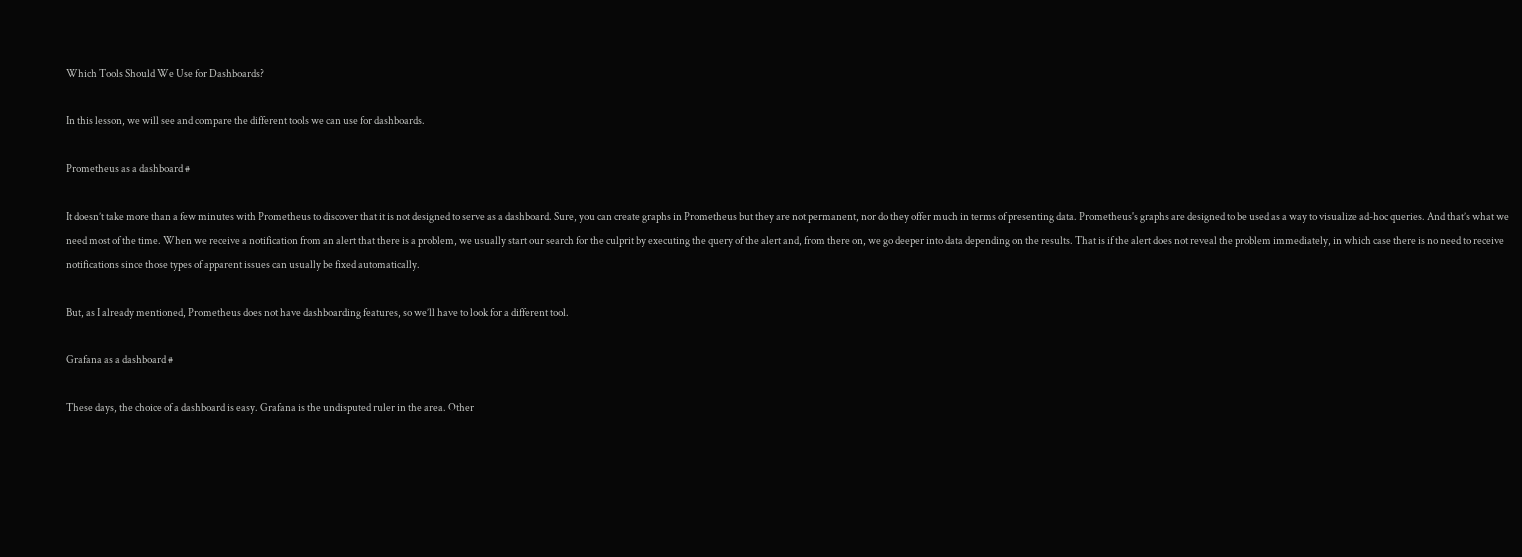Which Tools Should We Use for Dashboards?

In this lesson, we will see and compare the different tools we can use for dashboards.

Prometheus as a dashboard #

It doesn’t take more than a few minutes with Prometheus to discover that it is not designed to serve as a dashboard. Sure, you can create graphs in Prometheus but they are not permanent, nor do they offer much in terms of presenting data. Prometheus's graphs are designed to be used as a way to visualize ad-hoc queries. And that’s what we need most of the time. When we receive a notification from an alert that there is a problem, we usually start our search for the culprit by executing the query of the alert and, from there on, we go deeper into data depending on the results. That is if the alert does not reveal the problem immediately, in which case there is no need to receive notifications since those types of apparent issues can usually be fixed automatically.

But, as I already mentioned, Prometheus does not have dashboarding features, so we’ll have to look for a different tool.

Grafana as a dashboard #

These days, the choice of a dashboard is easy. Grafana is the undisputed ruler in the area. Other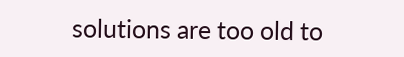solutions are too old to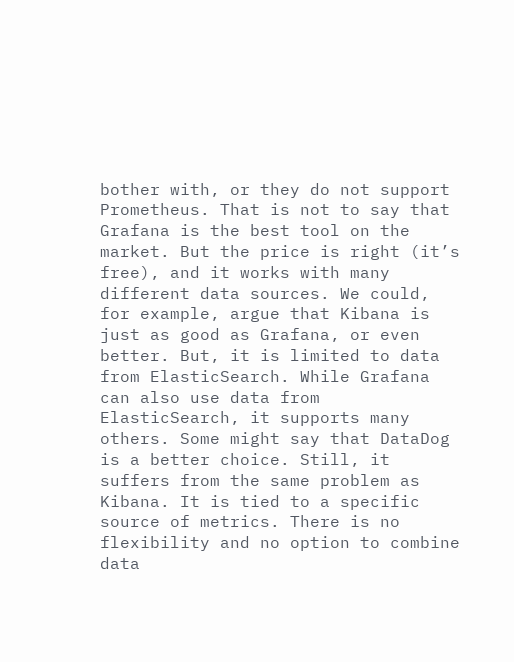bother with, or they do not support Prometheus. That is not to say that Grafana is the best tool on the market. But the price is right (it’s free), and it works with many different data sources. We could, for example, argue that Kibana is just as good as Grafana, or even better. But, it is limited to data from ElasticSearch. While Grafana can also use data from ElasticSearch, it supports many others. Some might say that DataDog is a better choice. Still, it suffers from the same problem as Kibana. It is tied to a specific source of metrics. There is no flexibility and no option to combine data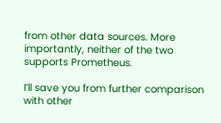from other data sources. More importantly, neither of the two supports Prometheus.

I’ll save you from further comparison with other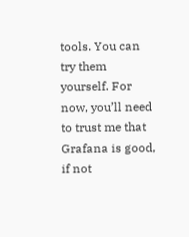tools. You can try them yourself. For now, you’ll need to trust me that Grafana is good, if not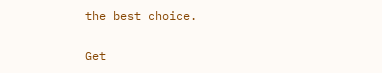the best choice.

Get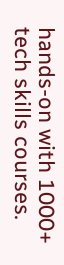hands-on with 1000+ tech skills courses.